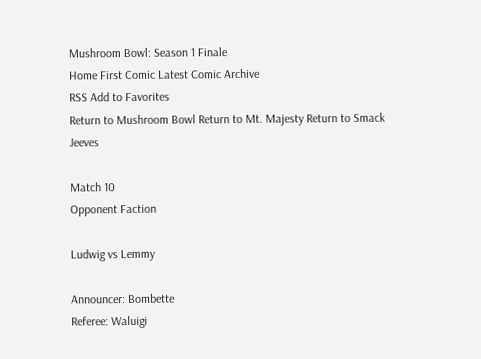Mushroom Bowl: Season 1 Finale
Home First Comic Latest Comic Archive
RSS Add to Favorites
Return to Mushroom Bowl Return to Mt. Majesty Return to Smack Jeeves

Match 10
Opponent Faction

Ludwig vs Lemmy

Announcer: Bombette
Referee: Waluigi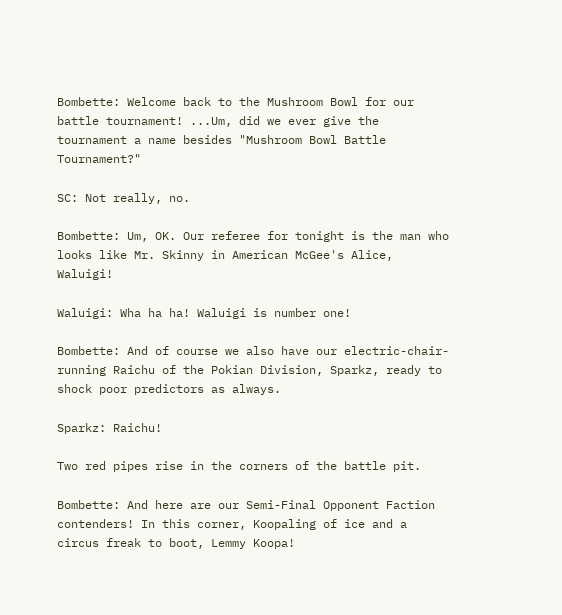Bombette: Welcome back to the Mushroom Bowl for our battle tournament! ...Um, did we ever give the tournament a name besides "Mushroom Bowl Battle Tournament?"

SC: Not really, no.

Bombette: Um, OK. Our referee for tonight is the man who looks like Mr. Skinny in American McGee's Alice, Waluigi!

Waluigi: Wha ha ha! Waluigi is number one!

Bombette: And of course we also have our electric-chair-running Raichu of the Pokian Division, Sparkz, ready to shock poor predictors as always.

Sparkz: Raichu!

Two red pipes rise in the corners of the battle pit.

Bombette: And here are our Semi-Final Opponent Faction contenders! In this corner, Koopaling of ice and a circus freak to boot, Lemmy Koopa!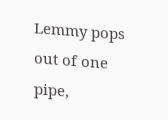Lemmy pops out of one pipe,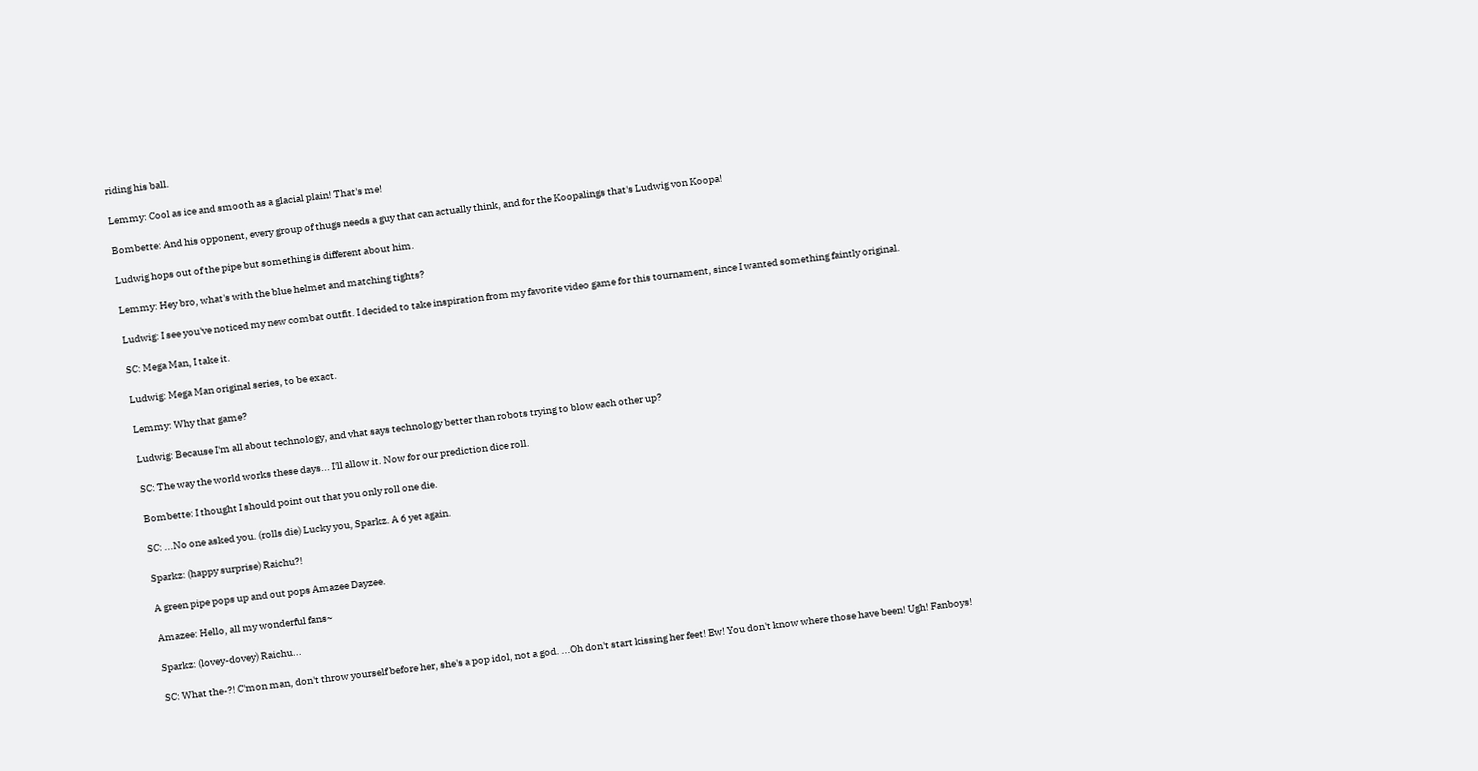riding his ball.

Lemmy: Cool as ice and smooth as a glacial plain! That's me!

Bombette: And his opponent, every group of thugs needs a guy that can actually think, and for the Koopalings that's Ludwig von Koopa!

Ludwig hops out of the pipe but something is different about him.

Lemmy: Hey bro, what's with the blue helmet and matching tights?

Ludwig: I see you've noticed my new combat outfit. I decided to take inspiration from my favorite video game for this tournament, since I wanted something faintly original.

SC: Mega Man, I take it.

Ludwig: Mega Man original series, to be exact.

Lemmy: Why that game?

Ludwig: Because I'm all about technology, and vhat says technology better than robots trying to blow each other up?

SC: The way the world works these days... I'll allow it. Now for our prediction dice roll.

Bombette: I thought I should point out that you only roll one die.

SC: ...No one asked you. (rolls die) Lucky you, Sparkz. A 6 yet again.

Sparkz: (happy surprise) Raichu?!

A green pipe pops up and out pops Amazee Dayzee.

Amazee: Hello, all my wonderful fans~

Sparkz: (lovey-dovey) Raichu...

SC: What the-?! C'mon man, don't throw yourself before her, she's a pop idol, not a god. ...Oh don't start kissing her feet! Ew! You don't know where those have been! Ugh! Fanboys!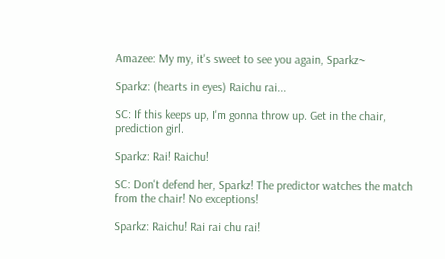Amazee: My my, it's sweet to see you again, Sparkz~

Sparkz: (hearts in eyes) Raichu rai...

SC: If this keeps up, I'm gonna throw up. Get in the chair, prediction girl.

Sparkz: Rai! Raichu!

SC: Don't defend her, Sparkz! The predictor watches the match from the chair! No exceptions!

Sparkz: Raichu! Rai rai chu rai!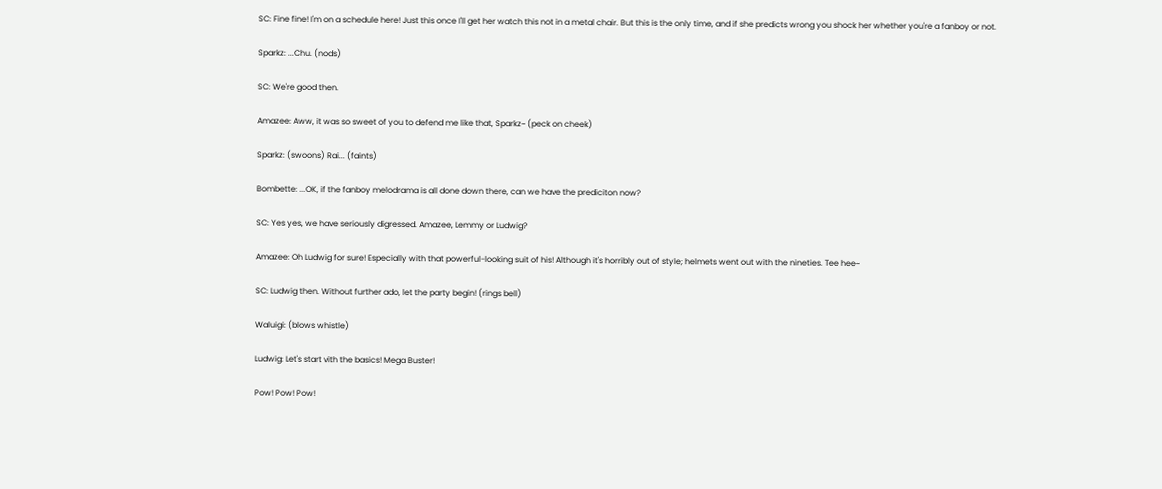SC: Fine fine! I'm on a schedule here! Just this once I'll get her watch this not in a metal chair. But this is the only time, and if she predicts wrong you shock her whether you're a fanboy or not.

Sparkz: ...Chu. (nods)

SC: We're good then.

Amazee: Aww, it was so sweet of you to defend me like that, Sparkz~ (peck on cheek)

Sparkz: (swoons) Rai... (faints)

Bombette: ...OK, if the fanboy melodrama is all done down there, can we have the prediciton now?

SC: Yes yes, we have seriously digressed. Amazee, Lemmy or Ludwig?

Amazee: Oh Ludwig for sure! Especially with that powerful-looking suit of his! Although it's horribly out of style; helmets went out with the nineties. Tee hee~

SC: Ludwig then. Without further ado, let the party begin! (rings bell)

Waluigi: (blows whistle)

Ludwig: Let's start vith the basics! Mega Buster!

Pow! Pow! Pow!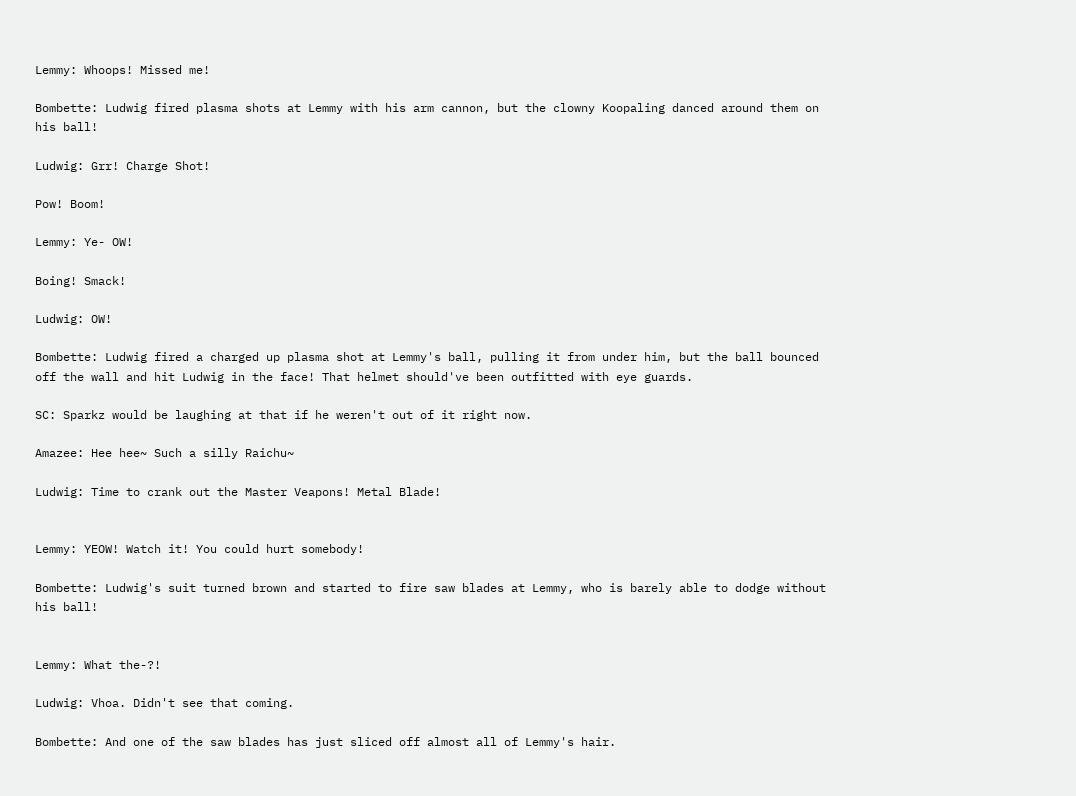Lemmy: Whoops! Missed me!

Bombette: Ludwig fired plasma shots at Lemmy with his arm cannon, but the clowny Koopaling danced around them on his ball!

Ludwig: Grr! Charge Shot!

Pow! Boom!

Lemmy: Ye- OW!

Boing! Smack!

Ludwig: OW!

Bombette: Ludwig fired a charged up plasma shot at Lemmy's ball, pulling it from under him, but the ball bounced off the wall and hit Ludwig in the face! That helmet should've been outfitted with eye guards.

SC: Sparkz would be laughing at that if he weren't out of it right now.

Amazee: Hee hee~ Such a silly Raichu~

Ludwig: Time to crank out the Master Veapons! Metal Blade!


Lemmy: YEOW! Watch it! You could hurt somebody!

Bombette: Ludwig's suit turned brown and started to fire saw blades at Lemmy, who is barely able to dodge without his ball!


Lemmy: What the-?!

Ludwig: Vhoa. Didn't see that coming.

Bombette: And one of the saw blades has just sliced off almost all of Lemmy's hair.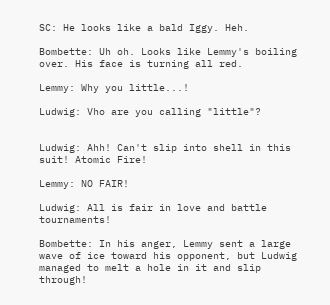SC: He looks like a bald Iggy. Heh.

Bombette: Uh oh. Looks like Lemmy's boiling over. His face is turning all red.

Lemmy: Why you little...!

Ludwig: Vho are you calling "little"?


Ludwig: Ahh! Can't slip into shell in this suit! Atomic Fire!

Lemmy: NO FAIR!

Ludwig: All is fair in love and battle tournaments!

Bombette: In his anger, Lemmy sent a large wave of ice toward his opponent, but Ludwig managed to melt a hole in it and slip through!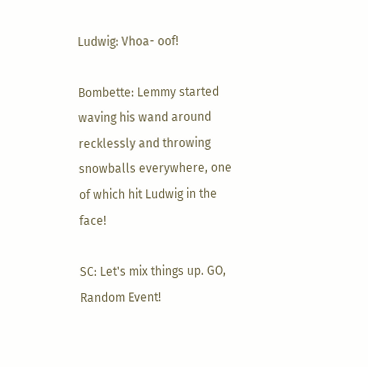Ludwig: Vhoa- oof!

Bombette: Lemmy started waving his wand around recklessly and throwing snowballs everywhere, one of which hit Ludwig in the face!

SC: Let's mix things up. GO, Random Event!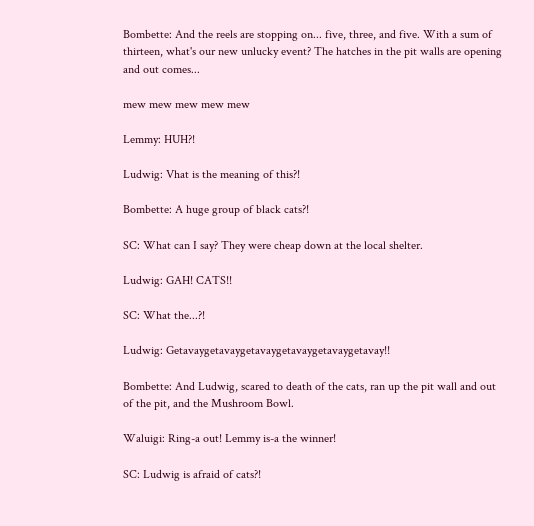Bombette: And the reels are stopping on... five, three, and five. With a sum of thirteen, what's our new unlucky event? The hatches in the pit walls are opening and out comes...

mew mew mew mew mew

Lemmy: HUH?!

Ludwig: Vhat is the meaning of this?!

Bombette: A huge group of black cats?!

SC: What can I say? They were cheap down at the local shelter.

Ludwig: GAH! CATS!!

SC: What the...?!

Ludwig: Getavaygetavaygetavaygetavaygetavaygetavay!!

Bombette: And Ludwig, scared to death of the cats, ran up the pit wall and out of the pit, and the Mushroom Bowl.

Waluigi: Ring-a out! Lemmy is-a the winner!

SC: Ludwig is afraid of cats?!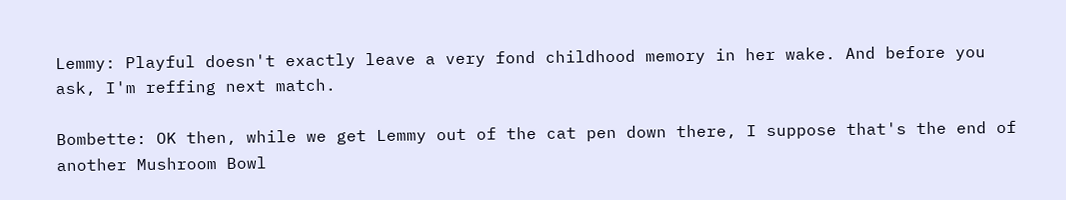Lemmy: Playful doesn't exactly leave a very fond childhood memory in her wake. And before you ask, I'm reffing next match.

Bombette: OK then, while we get Lemmy out of the cat pen down there, I suppose that's the end of another Mushroom Bowl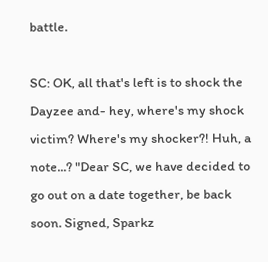battle.

SC: OK, all that's left is to shock the Dayzee and- hey, where's my shock victim? Where's my shocker?! Huh, a note...? "Dear SC, we have decided to go out on a date together, be back soon. Signed, Sparkz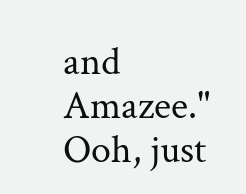and Amazee." Ooh, just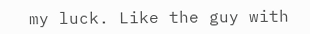my luck. Like the guy with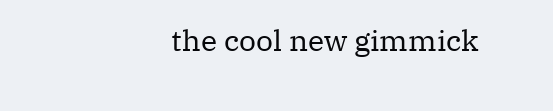the cool new gimmick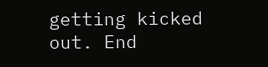getting kicked out. End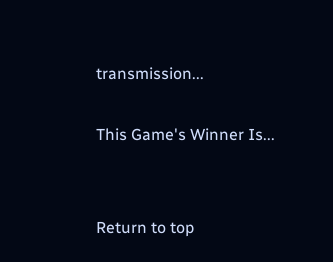transmission...

This Game's Winner Is...


Return to top